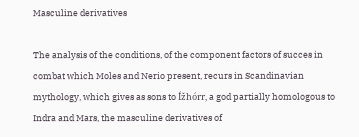Masculine derivatives

The analysis of the conditions, of the component factors of succes in combat which Moles and Nerio present, recurs in Scandinavian mythology, which gives as sons to Ížhórr, a god partially homologous to Indra and Mars, the masculine derivatives of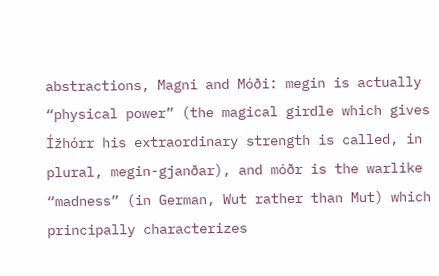abstractions, Magni and Móði: megin is actually “physical power” (the magical girdle which gives Ížhórr his extraordinary strength is called, in plural, megin-gjanðar), and móðr is the warlike “madness” (in German, Wut rather than Mut) which principally characterizes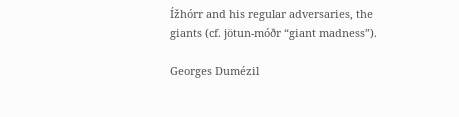Ížhórr and his regular adversaries, the giants (cf. jötun-móðr “giant madness”).

Georges Dumézil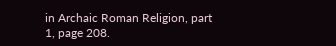in Archaic Roman Religion, part 1, page 208.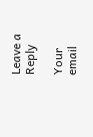Leave a Reply

Your email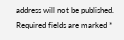address will not be published. Required fields are marked *